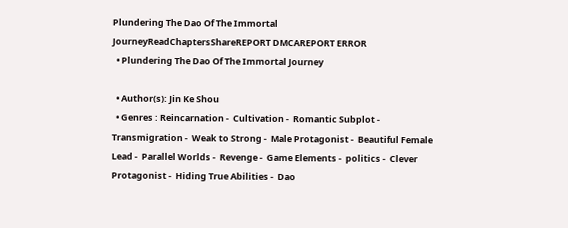Plundering The Dao Of The Immortal JourneyReadChaptersShareREPORT DMCAREPORT ERROR
  • Plundering The Dao Of The Immortal Journey

  • Author(s): Jin Ke Shou
  • Genres : Reincarnation -  Cultivation -  Romantic Subplot -  Transmigration -  Weak to Strong -  Male Protagonist -  Beautiful Female Lead -  Parallel Worlds -  Revenge -  Game Elements -  politics -  Clever Protagonist -  Hiding True Abilities -  Dao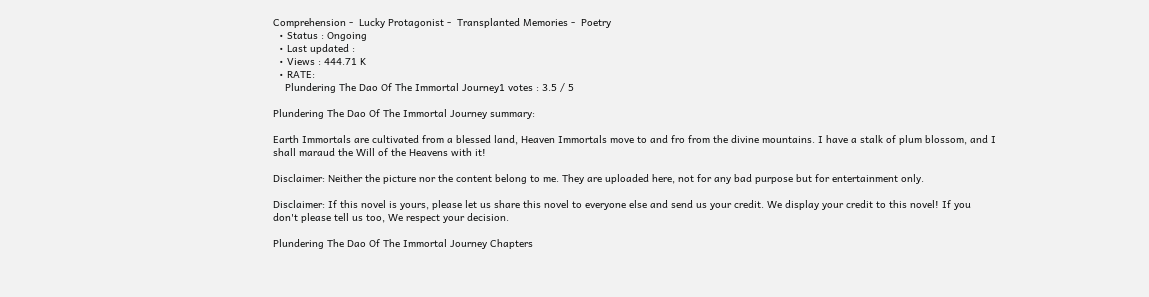Comprehension -  Lucky Protagonist -  Transplanted Memories -  Poetry
  • Status : Ongoing
  • Last updated :
  • Views : 444.71 K
  • RATE:
    Plundering The Dao Of The Immortal Journey1 votes : 3.5 / 5

Plundering The Dao Of The Immortal Journey summary:

Earth Immortals are cultivated from a blessed land, Heaven Immortals move to and fro from the divine mountains. I have a stalk of plum blossom, and I shall maraud the Will of the Heavens with it!

Disclaimer: Neither the picture nor the content belong to me. They are uploaded here, not for any bad purpose but for entertainment only.

Disclaimer: If this novel is yours, please let us share this novel to everyone else and send us your credit. We display your credit to this novel! If you don't please tell us too, We respect your decision.

Plundering The Dao Of The Immortal Journey Chapters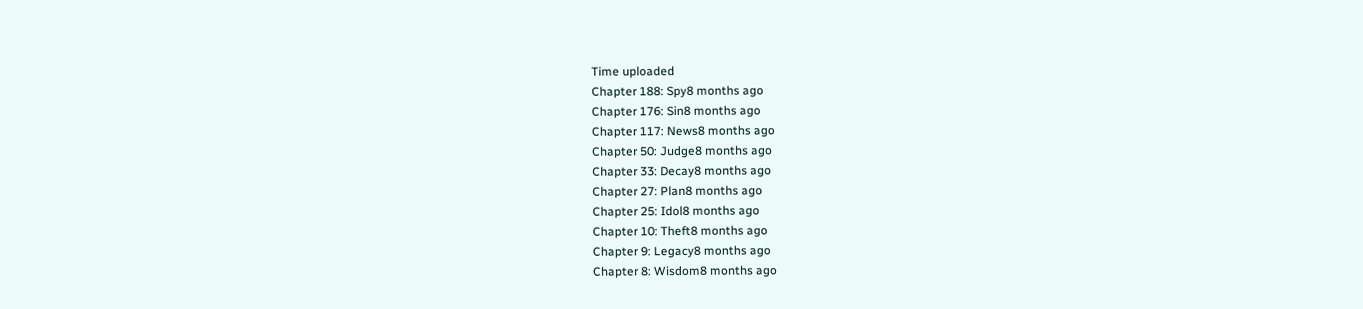Time uploaded
Chapter 188: Spy8 months ago
Chapter 176: Sin8 months ago
Chapter 117: News8 months ago
Chapter 50: Judge8 months ago
Chapter 33: Decay8 months ago
Chapter 27: Plan8 months ago
Chapter 25: Idol8 months ago
Chapter 10: Theft8 months ago
Chapter 9: Legacy8 months ago
Chapter 8: Wisdom8 months ago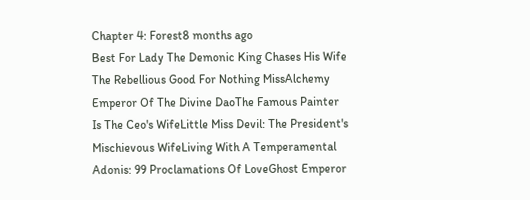Chapter 4: Forest8 months ago
Best For Lady The Demonic King Chases His Wife The Rebellious Good For Nothing MissAlchemy Emperor Of The Divine DaoThe Famous Painter Is The Ceo's WifeLittle Miss Devil: The President's Mischievous WifeLiving With A Temperamental Adonis: 99 Proclamations Of LoveGhost Emperor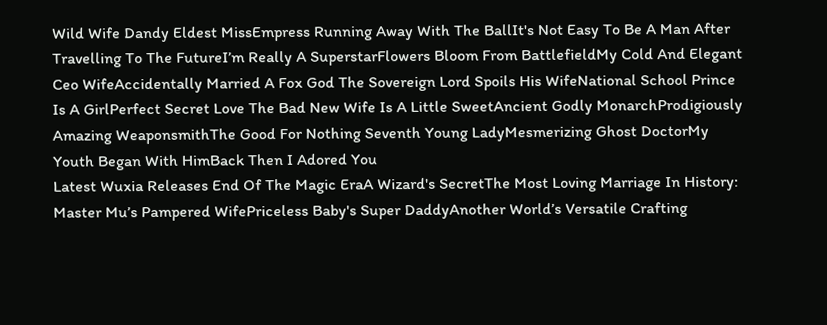Wild Wife Dandy Eldest MissEmpress Running Away With The BallIt's Not Easy To Be A Man After Travelling To The FutureI’m Really A SuperstarFlowers Bloom From BattlefieldMy Cold And Elegant Ceo WifeAccidentally Married A Fox God The Sovereign Lord Spoils His WifeNational School Prince Is A GirlPerfect Secret Love The Bad New Wife Is A Little SweetAncient Godly MonarchProdigiously Amazing WeaponsmithThe Good For Nothing Seventh Young LadyMesmerizing Ghost DoctorMy Youth Began With HimBack Then I Adored You
Latest Wuxia Releases End Of The Magic EraA Wizard's SecretThe Most Loving Marriage In History: Master Mu’s Pampered WifePriceless Baby's Super DaddyAnother World’s Versatile Crafting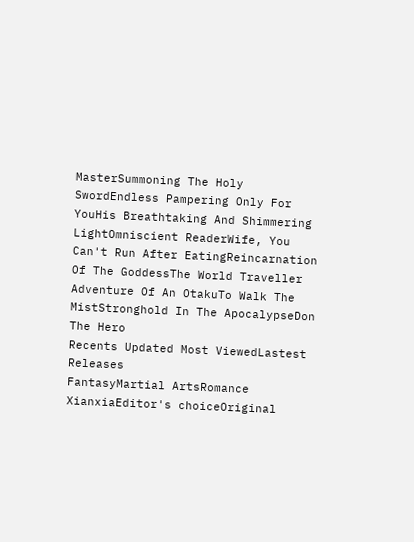MasterSummoning The Holy SwordEndless Pampering Only For YouHis Breathtaking And Shimmering LightOmniscient ReaderWife, You Can't Run After EatingReincarnation Of The GoddessThe World Traveller Adventure Of An OtakuTo Walk The MistStronghold In The ApocalypseDon The Hero
Recents Updated Most ViewedLastest Releases
FantasyMartial ArtsRomance
XianxiaEditor's choiceOriginal